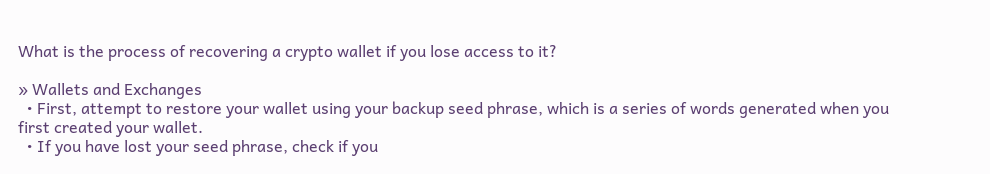What is the process of recovering a crypto wallet if you lose access to it?

» Wallets and Exchanges
  • First, attempt to restore your wallet using your backup seed phrase, which is a series of words generated when you first created your wallet.
  • If you have lost your seed phrase, check if you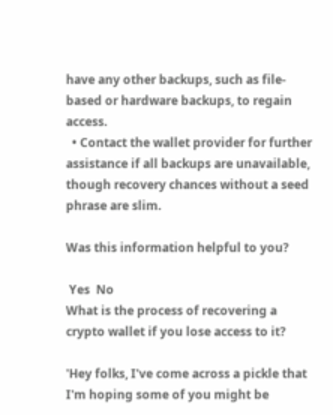have any other backups, such as file-based or hardware backups, to regain access.
  • Contact the wallet provider for further assistance if all backups are unavailable, though recovery chances without a seed phrase are slim.

Was this information helpful to you?

 Yes  No
What is the process of recovering a crypto wallet if you lose access to it?

'Hey folks, I've come across a pickle that I'm hoping some of you might be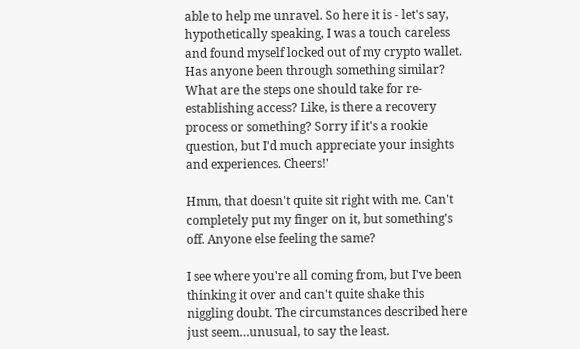able to help me unravel. So here it is - let's say, hypothetically speaking, I was a touch careless and found myself locked out of my crypto wallet. Has anyone been through something similar? What are the steps one should take for re-establishing access? Like, is there a recovery process or something? Sorry if it's a rookie question, but I'd much appreciate your insights and experiences. Cheers!'

Hmm, that doesn't quite sit right with me. Can't completely put my finger on it, but something's off. Anyone else feeling the same?

I see where you're all coming from, but I've been thinking it over and can't quite shake this niggling doubt. The circumstances described here just seem…unusual, to say the least.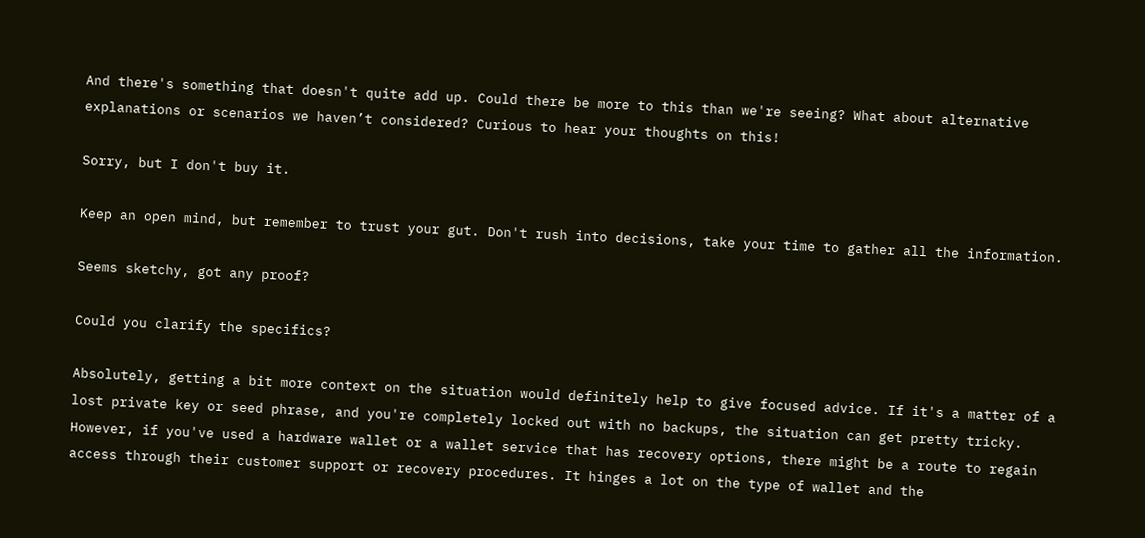And there's something that doesn't quite add up. Could there be more to this than we're seeing? What about alternative explanations or scenarios we haven’t considered? Curious to hear your thoughts on this!

Sorry, but I don't buy it.

Keep an open mind, but remember to trust your gut. Don't rush into decisions, take your time to gather all the information.

Seems sketchy, got any proof?

Could you clarify the specifics?

Absolutely, getting a bit more context on the situation would definitely help to give focused advice. If it's a matter of a lost private key or seed phrase, and you're completely locked out with no backups, the situation can get pretty tricky. However, if you've used a hardware wallet or a wallet service that has recovery options, there might be a route to regain access through their customer support or recovery procedures. It hinges a lot on the type of wallet and the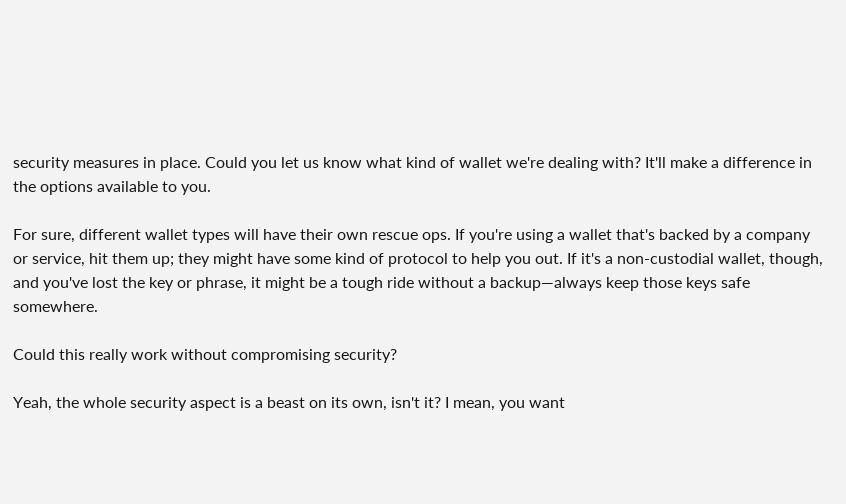security measures in place. Could you let us know what kind of wallet we're dealing with? It'll make a difference in the options available to you.

For sure, different wallet types will have their own rescue ops. If you're using a wallet that's backed by a company or service, hit them up; they might have some kind of protocol to help you out. If it's a non-custodial wallet, though, and you've lost the key or phrase, it might be a tough ride without a backup—always keep those keys safe somewhere.

Could this really work without compromising security?

Yeah, the whole security aspect is a beast on its own, isn't it? I mean, you want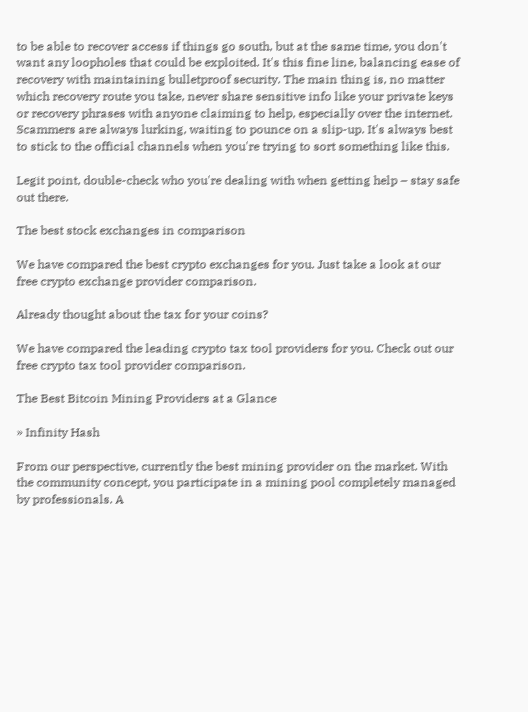to be able to recover access if things go south, but at the same time, you don't want any loopholes that could be exploited. It's this fine line, balancing ease of recovery with maintaining bulletproof security. The main thing is, no matter which recovery route you take, never share sensitive info like your private keys or recovery phrases with anyone claiming to help, especially over the internet. Scammers are always lurking, waiting to pounce on a slip-up. It's always best to stick to the official channels when you're trying to sort something like this.

Legit point, double-check who you're dealing with when getting help – stay safe out there.

The best stock exchanges in comparison

We have compared the best crypto exchanges for you. Just take a look at our free crypto exchange provider comparison.

Already thought about the tax for your coins?

We have compared the leading crypto tax tool providers for you. Check out our free crypto tax tool provider comparison.

The Best Bitcoin Mining Providers at a Glance

» Infinity Hash

From our perspective, currently the best mining provider on the market. With the community concept, you participate in a mining pool completely managed by professionals. A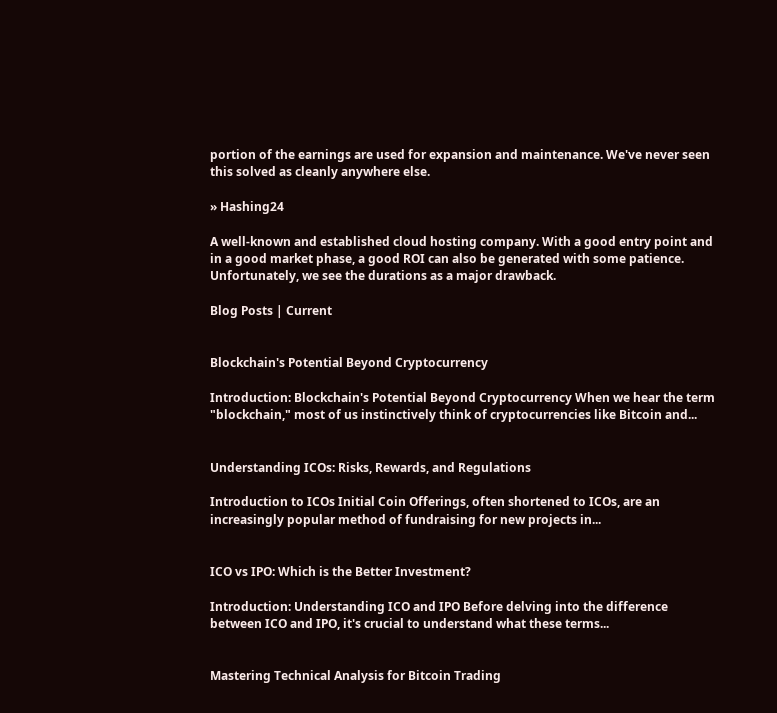portion of the earnings are used for expansion and maintenance. We've never seen this solved as cleanly anywhere else.

» Hashing24

A well-known and established cloud hosting company. With a good entry point and in a good market phase, a good ROI can also be generated with some patience. Unfortunately, we see the durations as a major drawback.

Blog Posts | Current


Blockchain's Potential Beyond Cryptocurrency

Introduction: Blockchain's Potential Beyond Cryptocurrency When we hear the term "blockchain," most of us instinctively think of cryptocurrencies like Bitcoin and...


Understanding ICOs: Risks, Rewards, and Regulations

Introduction to ICOs Initial Coin Offerings, often shortened to ICOs, are an increasingly popular method of fundraising for new projects in...


ICO vs IPO: Which is the Better Investment?

Introduction: Understanding ICO and IPO Before delving into the difference between ICO and IPO, it's crucial to understand what these terms...


Mastering Technical Analysis for Bitcoin Trading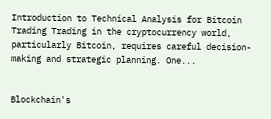Introduction to Technical Analysis for Bitcoin Trading Trading in the cryptocurrency world, particularly Bitcoin, requires careful decision-making and strategic planning. One...


Blockchain's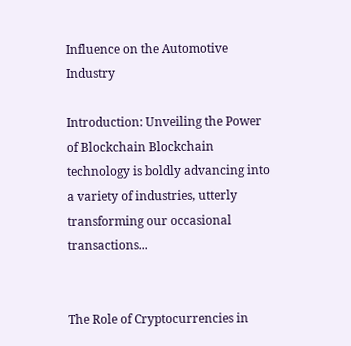Influence on the Automotive Industry

Introduction: Unveiling the Power of Blockchain Blockchain technology is boldly advancing into a variety of industries, utterly transforming our occasional transactions...


The Role of Cryptocurrencies in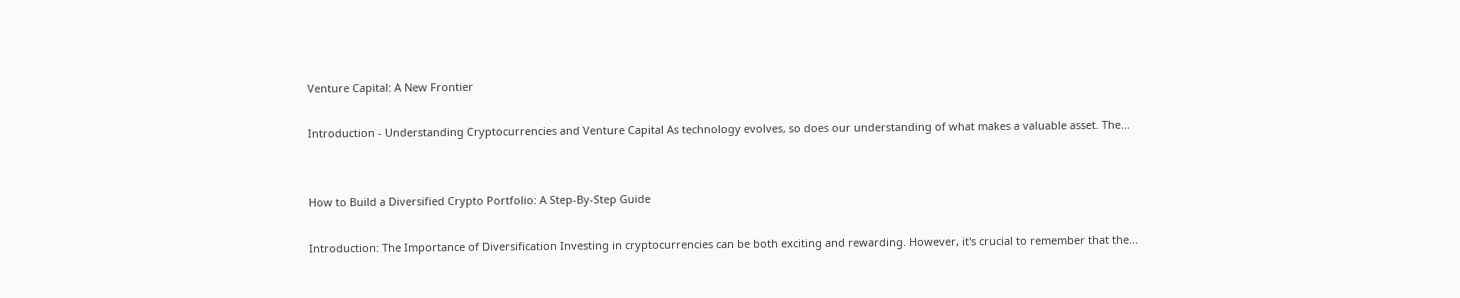Venture Capital: A New Frontier

Introduction - Understanding Cryptocurrencies and Venture Capital As technology evolves, so does our understanding of what makes a valuable asset. The...


How to Build a Diversified Crypto Portfolio: A Step-By-Step Guide

Introduction: The Importance of Diversification Investing in cryptocurrencies can be both exciting and rewarding. However, it's crucial to remember that the...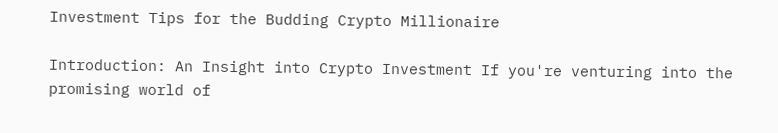Investment Tips for the Budding Crypto Millionaire

Introduction: An Insight into Crypto Investment If you're venturing into the promising world of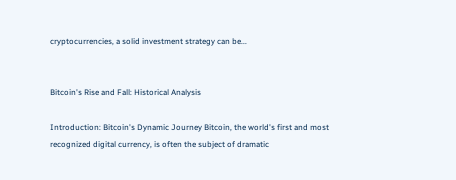cryptocurrencies, a solid investment strategy can be...


Bitcoin's Rise and Fall: Historical Analysis

Introduction: Bitcoin's Dynamic Journey Bitcoin, the world's first and most recognized digital currency, is often the subject of dramatic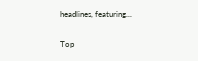headlines, featuring...


Top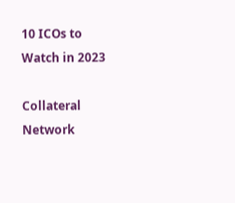10 ICOs to Watch in 2023

Collateral Network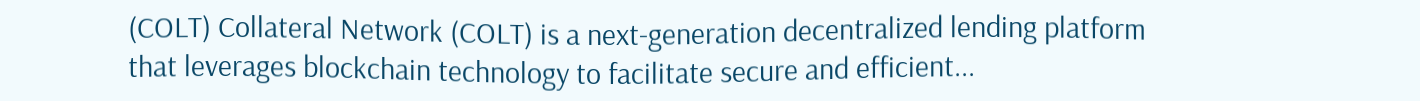(COLT) Collateral Network (COLT) is a next-generation decentralized lending platform that leverages blockchain technology to facilitate secure and efficient...